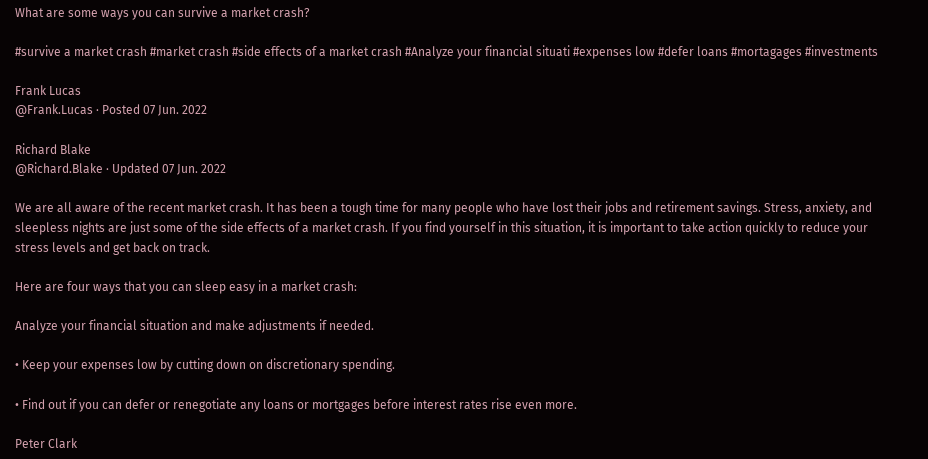What are some ways you can survive a market crash?

#survive a market crash #market crash #side effects of a market crash #Analyze your financial situati #expenses low #defer loans #mortagages #investments

Frank Lucas
@Frank.Lucas · Posted 07 Jun. 2022

Richard Blake
@Richard.Blake · Updated 07 Jun. 2022

We are all aware of the recent market crash. It has been a tough time for many people who have lost their jobs and retirement savings. Stress, anxiety, and sleepless nights are just some of the side effects of a market crash. If you find yourself in this situation, it is important to take action quickly to reduce your stress levels and get back on track.

Here are four ways that you can sleep easy in a market crash:

Analyze your financial situation and make adjustments if needed.

• Keep your expenses low by cutting down on discretionary spending.

• Find out if you can defer or renegotiate any loans or mortgages before interest rates rise even more.

Peter Clark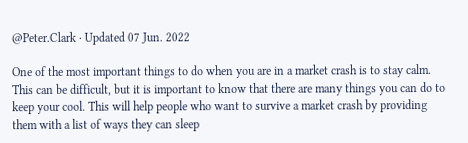@Peter.Clark · Updated 07 Jun. 2022

One of the most important things to do when you are in a market crash is to stay calm. This can be difficult, but it is important to know that there are many things you can do to keep your cool. This will help people who want to survive a market crash by providing them with a list of ways they can sleep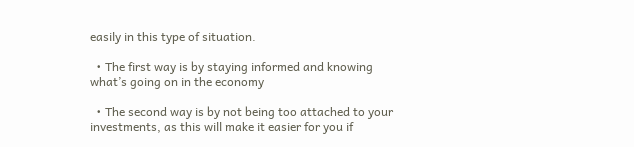easily in this type of situation.

  • The first way is by staying informed and knowing what’s going on in the economy

  • The second way is by not being too attached to your investments, as this will make it easier for you if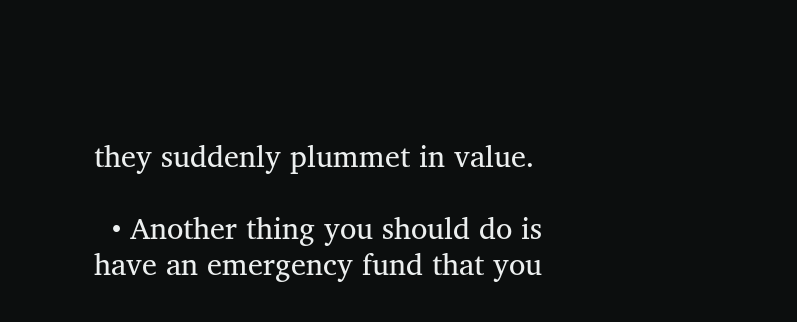they suddenly plummet in value.

  • Another thing you should do is have an emergency fund that you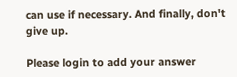can use if necessary. And finally, don't give up.

Please login to add your answer